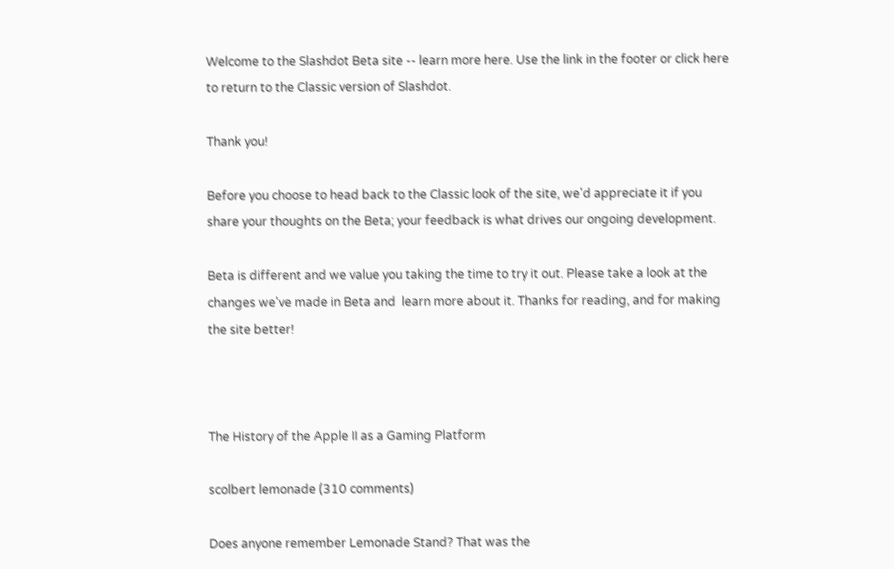Welcome to the Slashdot Beta site -- learn more here. Use the link in the footer or click here to return to the Classic version of Slashdot.

Thank you!

Before you choose to head back to the Classic look of the site, we'd appreciate it if you share your thoughts on the Beta; your feedback is what drives our ongoing development.

Beta is different and we value you taking the time to try it out. Please take a look at the changes we've made in Beta and  learn more about it. Thanks for reading, and for making the site better!



The History of the Apple II as a Gaming Platform

scolbert lemonade (310 comments)

Does anyone remember Lemonade Stand? That was the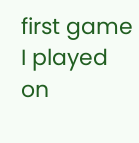first game I played on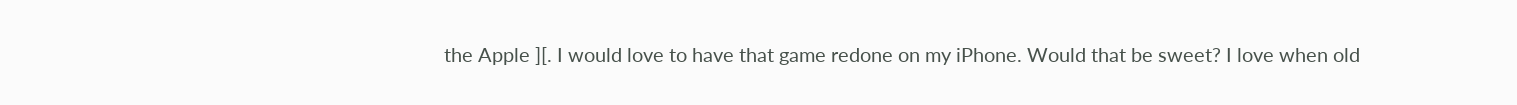the Apple ][. I would love to have that game redone on my iPhone. Would that be sweet? I love when old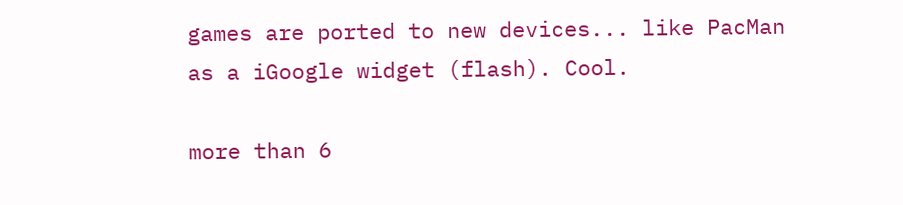games are ported to new devices... like PacMan as a iGoogle widget (flash). Cool.

more than 6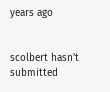years ago


scolbert hasn't submitted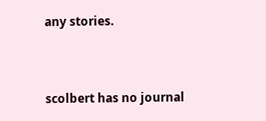any stories.


scolbert has no journal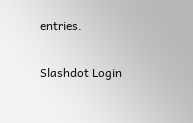entries.

Slashdot Login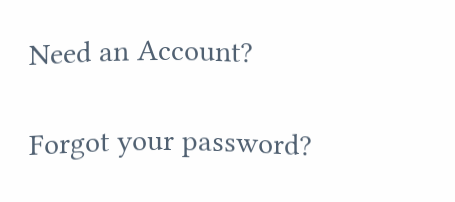Need an Account?

Forgot your password?